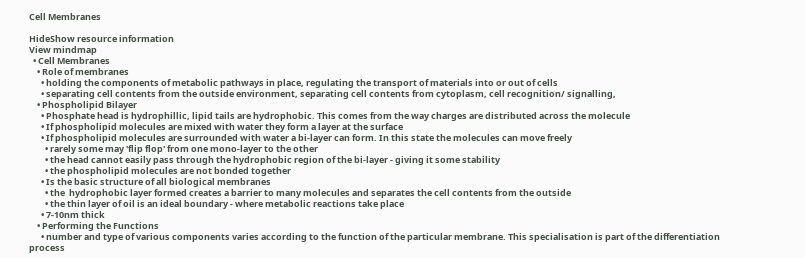Cell Membranes

HideShow resource information
View mindmap
  • Cell Membranes
    • Role of membranes
      • holding the components of metabolic pathways in place, regulating the transport of materials into or out of cells
      • separating cell contents from the outside environment, separating cell contents from cytoplasm, cell recognition/ signalling,
    • Phospholipid Bilayer
      • Phosphate head is hydrophillic, lipid tails are hydrophobic. This comes from the way charges are distributed across the molecule
      • If phospholipid molecules are mixed with water they form a layer at the surface
      • If phospholipid molecules are surrounded with water a bi-layer can form. In this state the molecules can move freely
        • rarely some may 'flip flop' from one mono-layer to the other
        • the head cannot easily pass through the hydrophobic region of the bi-layer - giving it some stability
        • the phospholipid molecules are not bonded together
      • Is the basic structure of all biological membranes
        • the  hydrophobic layer formed creates a barrier to many molecules and separates the cell contents from the outside
        • the thin layer of oil is an ideal boundary - where metabolic reactions take place
      • 7-10nm thick
    • Performing the Functions
      • number and type of various components varies according to the function of the particular membrane. This specialisation is part of the differentiation process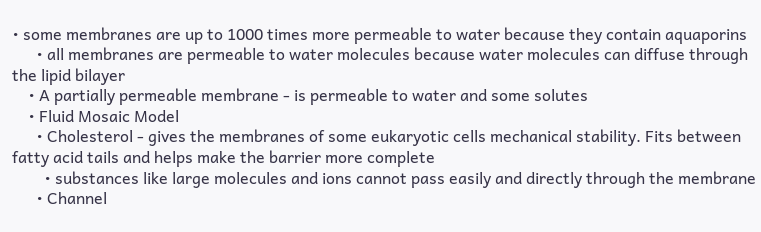• some membranes are up to 1000 times more permeable to water because they contain aquaporins
      • all membranes are permeable to water molecules because water molecules can diffuse through the lipid bilayer
    • A partially permeable membrane - is permeable to water and some solutes
    • Fluid Mosaic Model
      • Cholesterol - gives the membranes of some eukaryotic cells mechanical stability. Fits between fatty acid tails and helps make the barrier more complete
        • substances like large molecules and ions cannot pass easily and directly through the membrane
      • Channel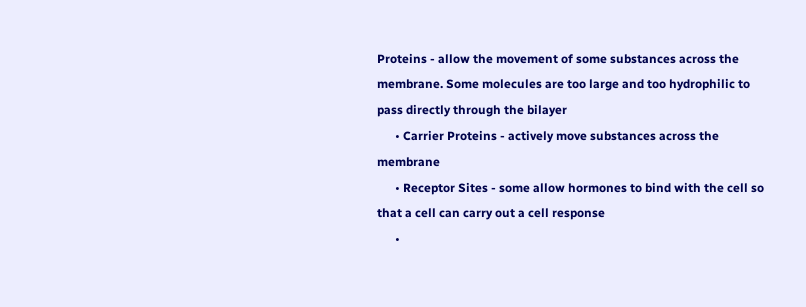Proteins - allow the movement of some substances across the membrane. Some molecules are too large and too hydrophilic to pass directly through the bilayer
      • Carrier Proteins - actively move substances across the membrane
      • Receptor Sites - some allow hormones to bind with the cell so that a cell can carry out a cell response
      •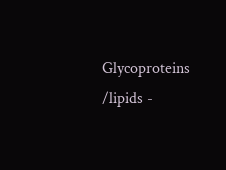Glycoproteins /lipids -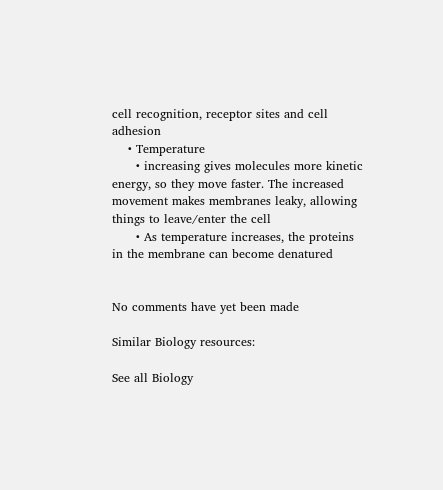cell recognition, receptor sites and cell adhesion
    • Temperature
      • increasing gives molecules more kinetic energy, so they move faster. The increased movement makes membranes leaky, allowing  things to leave/enter the cell
      • As temperature increases, the proteins in the membrane can become denatured


No comments have yet been made

Similar Biology resources:

See all Biology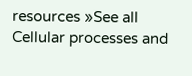resources »See all Cellular processes and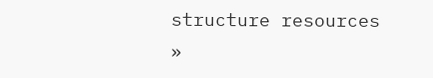structure resources »